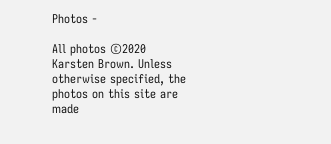Photos -

All photos ©2020 Karsten Brown. Unless otherwise specified, the photos on this site are made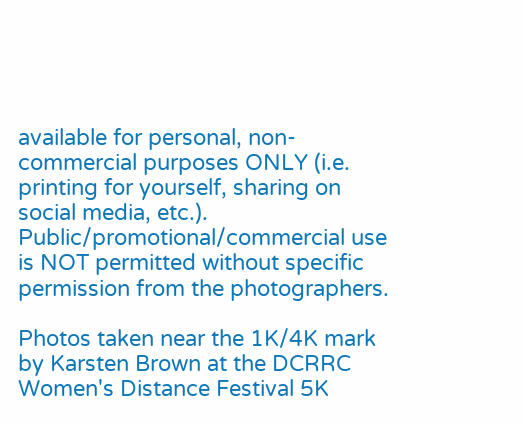available for personal, non-commercial purposes ONLY (i.e. printing for yourself, sharing on social media, etc.). Public/promotional/commercial use is NOT permitted without specific permission from the photographers.

Photos taken near the 1K/4K mark by Karsten Brown at the DCRRC Women's Distance Festival 5K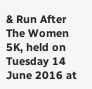& Run After The Women 5K, held on Tuesday 14 June 2016 at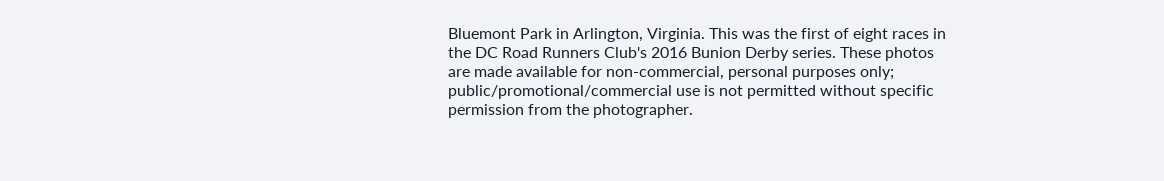Bluemont Park in Arlington, Virginia. This was the first of eight races in the DC Road Runners Club's 2016 Bunion Derby series. These photos are made available for non-commercial, personal purposes only; public/promotional/commercial use is not permitted without specific permission from the photographer.